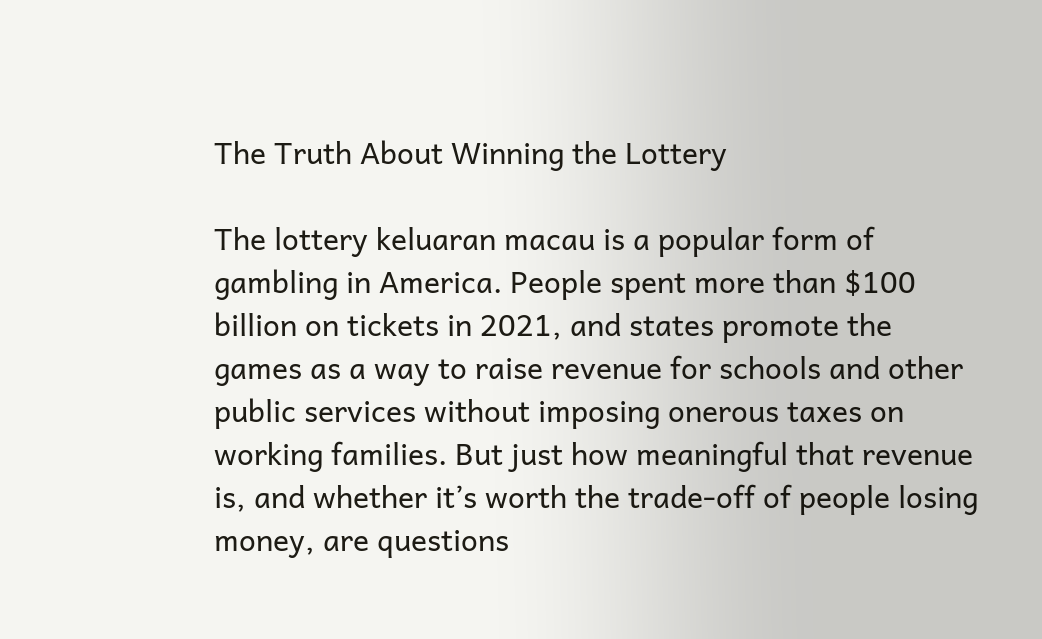The Truth About Winning the Lottery

The lottery keluaran macau is a popular form of gambling in America. People spent more than $100 billion on tickets in 2021, and states promote the games as a way to raise revenue for schools and other public services without imposing onerous taxes on working families. But just how meaningful that revenue is, and whether it’s worth the trade-off of people losing money, are questions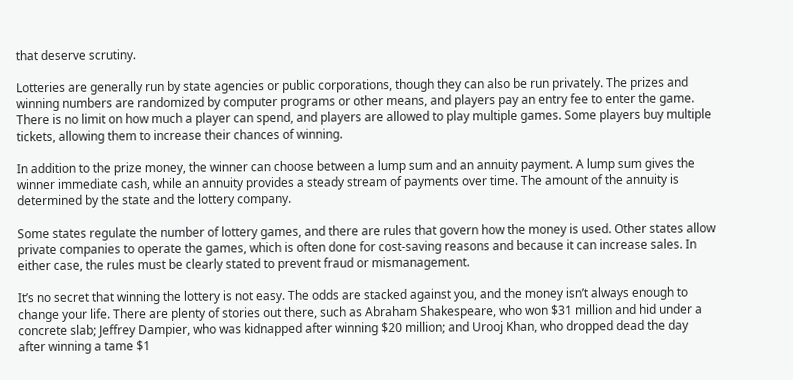that deserve scrutiny.

Lotteries are generally run by state agencies or public corporations, though they can also be run privately. The prizes and winning numbers are randomized by computer programs or other means, and players pay an entry fee to enter the game. There is no limit on how much a player can spend, and players are allowed to play multiple games. Some players buy multiple tickets, allowing them to increase their chances of winning.

In addition to the prize money, the winner can choose between a lump sum and an annuity payment. A lump sum gives the winner immediate cash, while an annuity provides a steady stream of payments over time. The amount of the annuity is determined by the state and the lottery company.

Some states regulate the number of lottery games, and there are rules that govern how the money is used. Other states allow private companies to operate the games, which is often done for cost-saving reasons and because it can increase sales. In either case, the rules must be clearly stated to prevent fraud or mismanagement.

It’s no secret that winning the lottery is not easy. The odds are stacked against you, and the money isn’t always enough to change your life. There are plenty of stories out there, such as Abraham Shakespeare, who won $31 million and hid under a concrete slab; Jeffrey Dampier, who was kidnapped after winning $20 million; and Urooj Khan, who dropped dead the day after winning a tame $1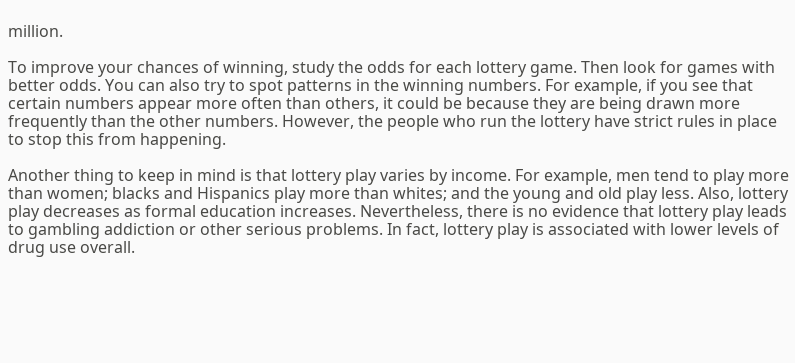million.

To improve your chances of winning, study the odds for each lottery game. Then look for games with better odds. You can also try to spot patterns in the winning numbers. For example, if you see that certain numbers appear more often than others, it could be because they are being drawn more frequently than the other numbers. However, the people who run the lottery have strict rules in place to stop this from happening.

Another thing to keep in mind is that lottery play varies by income. For example, men tend to play more than women; blacks and Hispanics play more than whites; and the young and old play less. Also, lottery play decreases as formal education increases. Nevertheless, there is no evidence that lottery play leads to gambling addiction or other serious problems. In fact, lottery play is associated with lower levels of drug use overall.